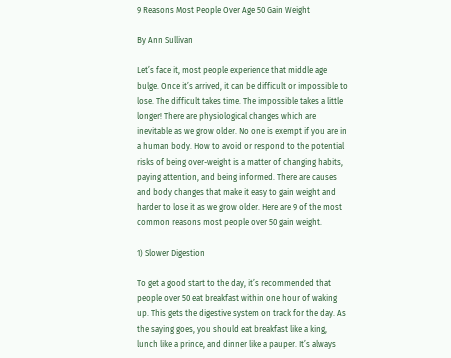9 Reasons Most People Over Age 50 Gain Weight

By Ann Sullivan

Let’s face it, most people experience that middle age bulge. Once it’s arrived, it can be difficult or impossible to lose. The difficult takes time. The impossible takes a little longer! There are physiological changes which are inevitable as we grow older. No one is exempt if you are in a human body. How to avoid or respond to the potential risks of being over-weight is a matter of changing habits, paying attention, and being informed. There are causes and body changes that make it easy to gain weight and harder to lose it as we grow older. Here are 9 of the most common reasons most people over 50 gain weight.

1) Slower Digestion

To get a good start to the day, it’s recommended that people over 50 eat breakfast within one hour of waking up. This gets the digestive system on track for the day. As the saying goes, you should eat breakfast like a king, lunch like a prince, and dinner like a pauper. It’s always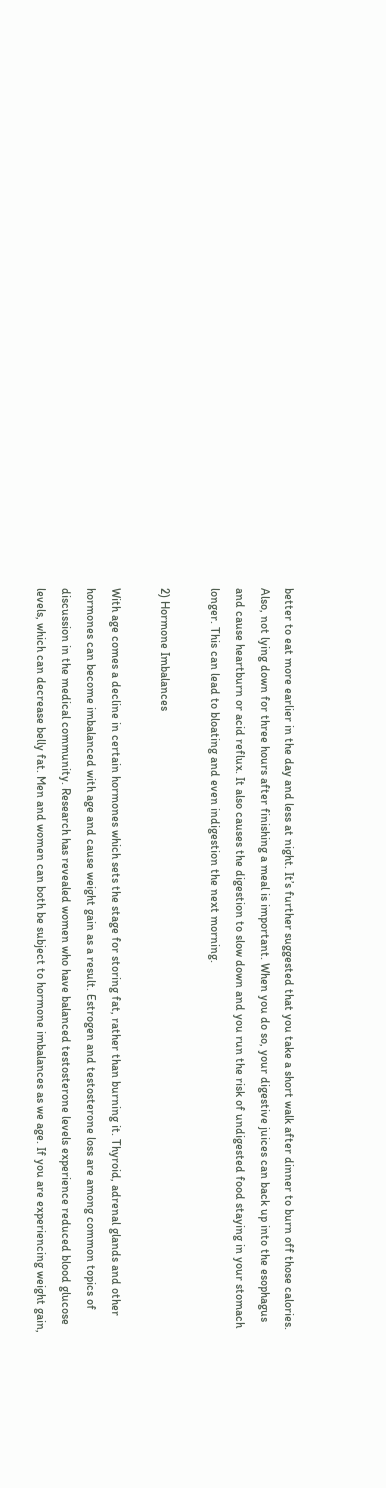better to eat more earlier in the day and less at night. It’s further suggested that you take a short walk after dinner to burn off those calories. Also, not lying down for three hours after finishing a meal is important. When you do so, your digestive juices can back up into the esophagus and cause heartburn or acid reflux. It also causes the digestion to slow down and you run the risk of undigested food staying in your stomach longer. This can lead to bloating and even indigestion the next morning.

2) Hormone Imbalances

With age comes a decline in certain hormones which sets the stage for storing fat, rather than burning it. Thyroid, adrenal glands and other hormones can become imbalanced with age and cause weight gain as a result. Estrogen and testosterone loss are among common topics of discussion in the medical community. Research has revealed women who have balanced testosterone levels experience reduced blood glucose levels, which can decrease belly fat. Men and women can both be subject to hormone imbalances as we age. If you are experiencing weight gain,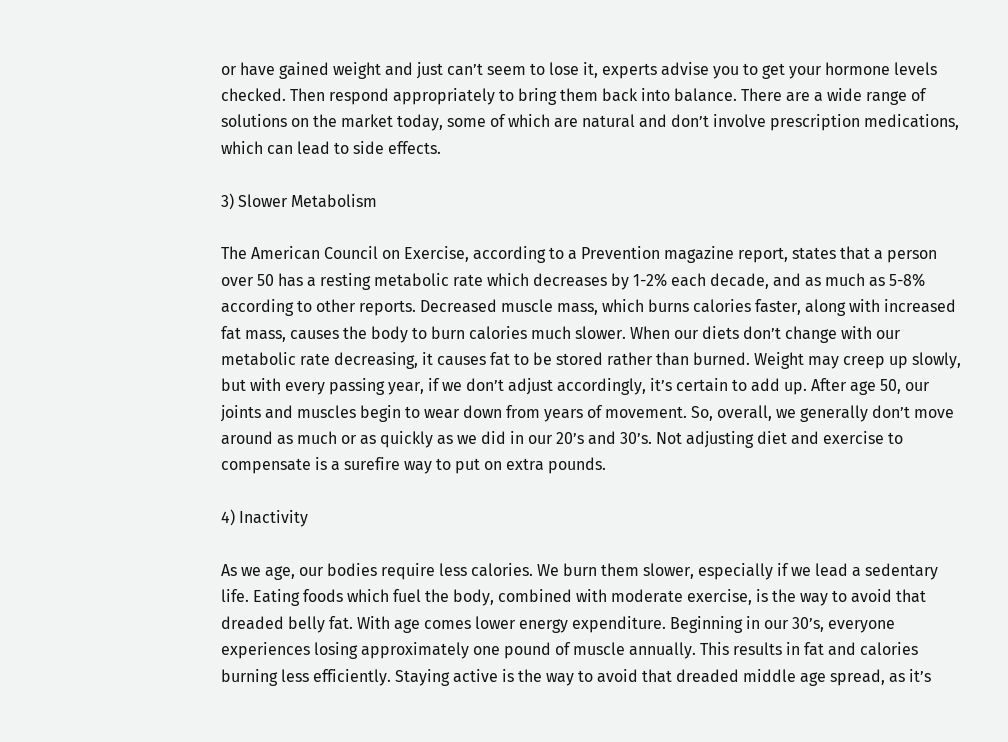or have gained weight and just can’t seem to lose it, experts advise you to get your hormone levels checked. Then respond appropriately to bring them back into balance. There are a wide range of solutions on the market today, some of which are natural and don’t involve prescription medications, which can lead to side effects.

3) Slower Metabolism

The American Council on Exercise, according to a Prevention magazine report, states that a person over 50 has a resting metabolic rate which decreases by 1-2% each decade, and as much as 5-8% according to other reports. Decreased muscle mass, which burns calories faster, along with increased fat mass, causes the body to burn calories much slower. When our diets don’t change with our metabolic rate decreasing, it causes fat to be stored rather than burned. Weight may creep up slowly, but with every passing year, if we don’t adjust accordingly, it’s certain to add up. After age 50, our joints and muscles begin to wear down from years of movement. So, overall, we generally don’t move around as much or as quickly as we did in our 20’s and 30’s. Not adjusting diet and exercise to compensate is a surefire way to put on extra pounds.

4) Inactivity

As we age, our bodies require less calories. We burn them slower, especially if we lead a sedentary life. Eating foods which fuel the body, combined with moderate exercise, is the way to avoid that dreaded belly fat. With age comes lower energy expenditure. Beginning in our 30’s, everyone experiences losing approximately one pound of muscle annually. This results in fat and calories burning less efficiently. Staying active is the way to avoid that dreaded middle age spread, as it’s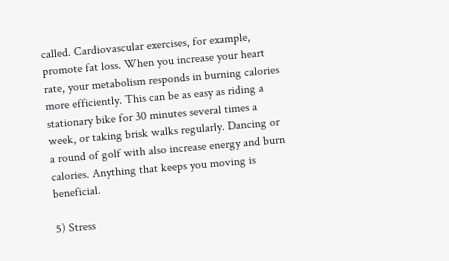called. Cardiovascular exercises, for example, promote fat loss. When you increase your heart rate, your metabolism responds in burning calories more efficiently. This can be as easy as riding a stationary bike for 30 minutes several times a week, or taking brisk walks regularly. Dancing or a round of golf with also increase energy and burn calories. Anything that keeps you moving is beneficial.

5) Stress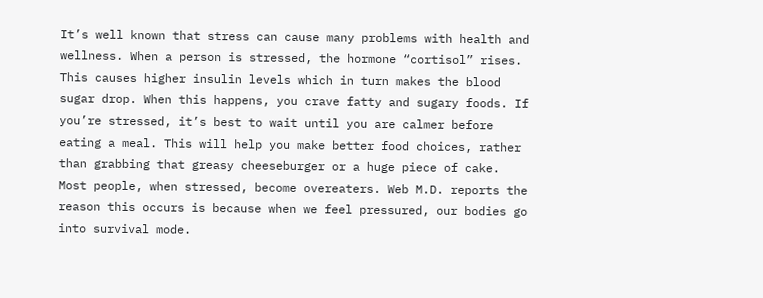It’s well known that stress can cause many problems with health and wellness. When a person is stressed, the hormone “cortisol” rises. This causes higher insulin levels which in turn makes the blood sugar drop. When this happens, you crave fatty and sugary foods. If you’re stressed, it’s best to wait until you are calmer before eating a meal. This will help you make better food choices, rather than grabbing that greasy cheeseburger or a huge piece of cake. Most people, when stressed, become overeaters. Web M.D. reports the reason this occurs is because when we feel pressured, our bodies go into survival mode.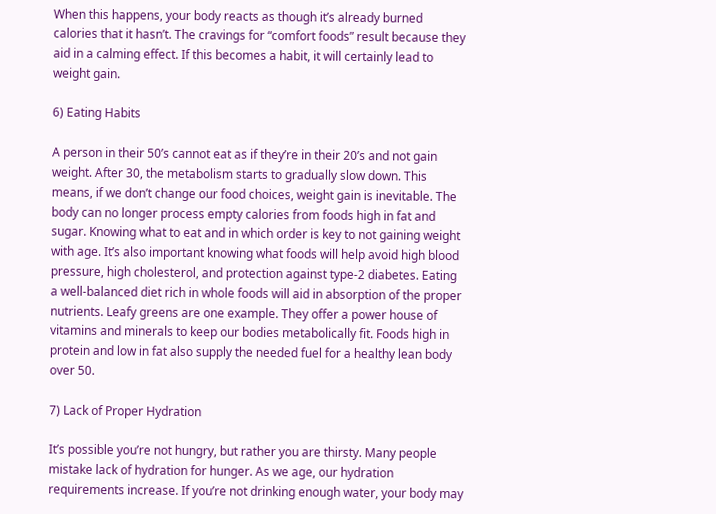When this happens, your body reacts as though it’s already burned calories that it hasn’t. The cravings for “comfort foods” result because they aid in a calming effect. If this becomes a habit, it will certainly lead to weight gain.

6) Eating Habits

A person in their 50’s cannot eat as if they’re in their 20’s and not gain weight. After 30, the metabolism starts to gradually slow down. This means, if we don’t change our food choices, weight gain is inevitable. The body can no longer process empty calories from foods high in fat and sugar. Knowing what to eat and in which order is key to not gaining weight with age. It’s also important knowing what foods will help avoid high blood pressure, high cholesterol, and protection against type-2 diabetes. Eating a well-balanced diet rich in whole foods will aid in absorption of the proper nutrients. Leafy greens are one example. They offer a power house of vitamins and minerals to keep our bodies metabolically fit. Foods high in protein and low in fat also supply the needed fuel for a healthy lean body over 50.

7) Lack of Proper Hydration

It’s possible you’re not hungry, but rather you are thirsty. Many people mistake lack of hydration for hunger. As we age, our hydration requirements increase. If you’re not drinking enough water, your body may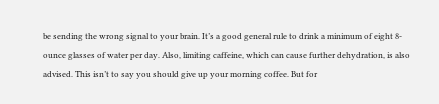be sending the wrong signal to your brain. It’s a good general rule to drink a minimum of eight 8-ounce glasses of water per day. Also, limiting caffeine, which can cause further dehydration, is also advised. This isn’t to say you should give up your morning coffee. But for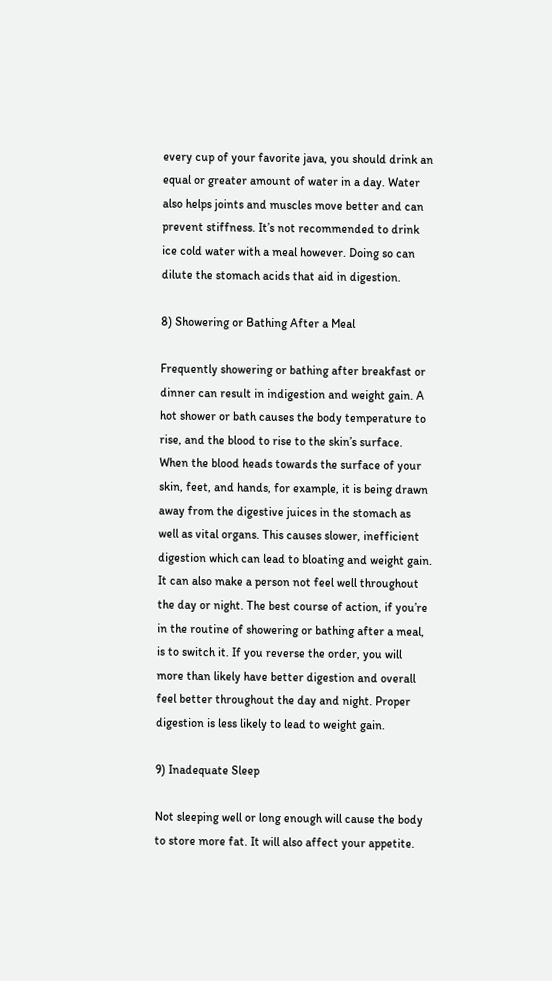every cup of your favorite java, you should drink an equal or greater amount of water in a day. Water also helps joints and muscles move better and can prevent stiffness. It’s not recommended to drink ice cold water with a meal however. Doing so can dilute the stomach acids that aid in digestion.

8) Showering or Bathing After a Meal

Frequently showering or bathing after breakfast or dinner can result in indigestion and weight gain. A hot shower or bath causes the body temperature to rise, and the blood to rise to the skin’s surface. When the blood heads towards the surface of your skin, feet, and hands, for example, it is being drawn away from the digestive juices in the stomach as well as vital organs. This causes slower, inefficient digestion which can lead to bloating and weight gain. It can also make a person not feel well throughout the day or night. The best course of action, if you’re in the routine of showering or bathing after a meal, is to switch it. If you reverse the order, you will more than likely have better digestion and overall feel better throughout the day and night. Proper digestion is less likely to lead to weight gain.

9) Inadequate Sleep

Not sleeping well or long enough will cause the body to store more fat. It will also affect your appetite.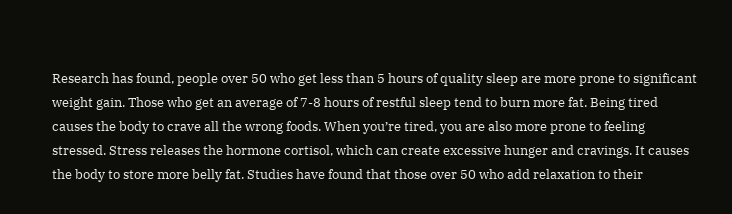Research has found, people over 50 who get less than 5 hours of quality sleep are more prone to significant weight gain. Those who get an average of 7-8 hours of restful sleep tend to burn more fat. Being tired causes the body to crave all the wrong foods. When you’re tired, you are also more prone to feeling stressed. Stress releases the hormone cortisol, which can create excessive hunger and cravings. It causes the body to store more belly fat. Studies have found that those over 50 who add relaxation to their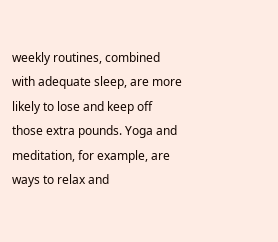weekly routines, combined with adequate sleep, are more likely to lose and keep off those extra pounds. Yoga and meditation, for example, are ways to relax and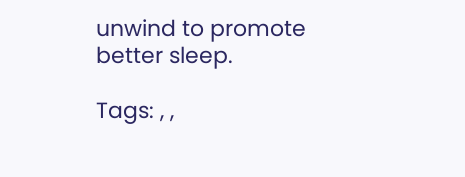unwind to promote better sleep.

Tags: , ,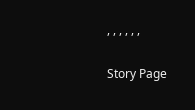, , , , , ,

Story Page